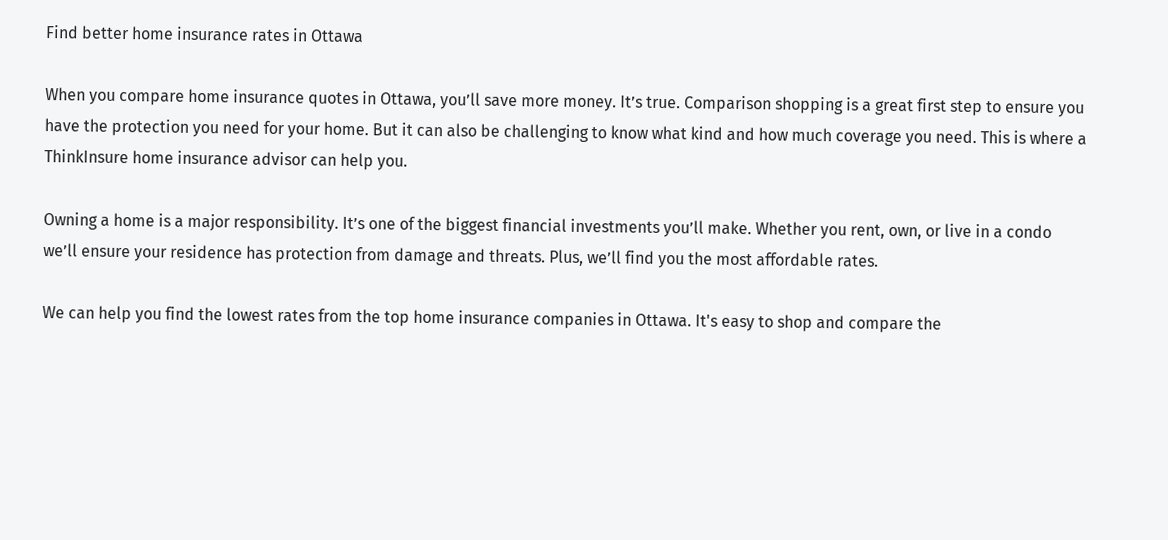Find better home insurance rates in Ottawa

When you compare home insurance quotes in Ottawa, you’ll save more money. It’s true. Comparison shopping is a great first step to ensure you have the protection you need for your home. But it can also be challenging to know what kind and how much coverage you need. This is where a ThinkInsure home insurance advisor can help you.

Owning a home is a major responsibility. It’s one of the biggest financial investments you’ll make. Whether you rent, own, or live in a condo we’ll ensure your residence has protection from damage and threats. Plus, we’ll find you the most affordable rates.

We can help you find the lowest rates from the top home insurance companies in Ottawa. It's easy to shop and compare the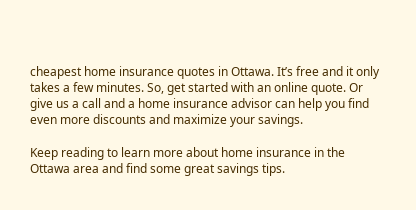cheapest home insurance quotes in Ottawa. It’s free and it only takes a few minutes. So, get started with an online quote. Or give us a call and a home insurance advisor can help you find even more discounts and maximize your savings.

Keep reading to learn more about home insurance in the Ottawa area and find some great savings tips.